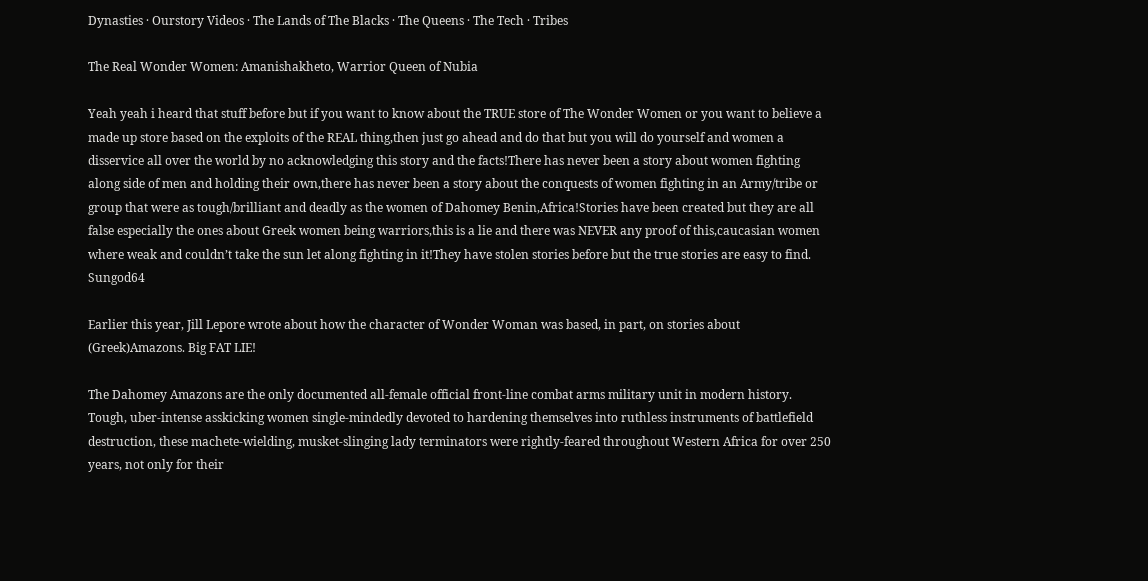Dynasties · Ourstory Videos · The Lands of The Blacks · The Queens · The Tech · Tribes

The Real Wonder Women: Amanishakheto, Warrior Queen of Nubia

Yeah yeah i heard that stuff before but if you want to know about the TRUE store of The Wonder Women or you want to believe a made up store based on the exploits of the REAL thing,then just go ahead and do that but you will do yourself and women a disservice all over the world by no acknowledging this story and the facts!There has never been a story about women fighting along side of men and holding their own,there has never been a story about the conquests of women fighting in an Army/tribe or group that were as tough/brilliant and deadly as the women of Dahomey Benin,Africa!Stories have been created but they are all false especially the ones about Greek women being warriors,this is a lie and there was NEVER any proof of this,caucasian women where weak and couldn’t take the sun let along fighting in it!They have stolen stories before but the true stories are easy to find. Sungod64

Earlier this year, Jill Lepore wrote about how the character of Wonder Woman was based, in part, on stories about (Greek)Amazons. Big FAT LIE!

The Dahomey Amazons are the only documented all-female official front-line combat arms military unit in modern history. Tough, uber-intense asskicking women single-mindedly devoted to hardening themselves into ruthless instruments of battlefield destruction, these machete-wielding, musket-slinging lady terminators were rightly-feared throughout Western Africa for over 250 years, not only for their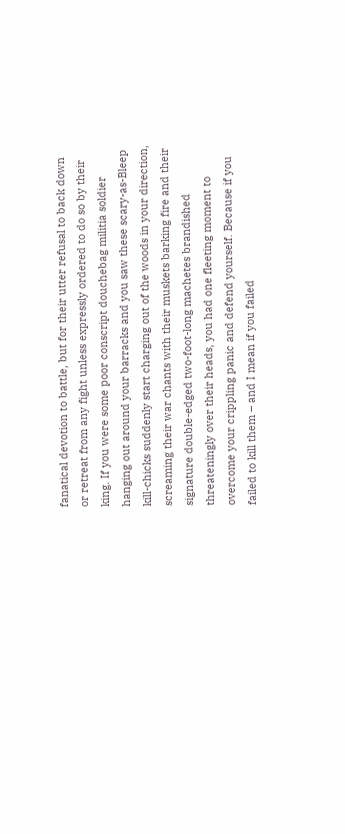fanatical devotion to battle, but for their utter refusal to back down or retreat from any fight unless expressly ordered to do so by their king. If you were some poor conscript douchebag militia soldier hanging out around your barracks and you saw these scary-as-Bleep kill-chicks suddenly start charging out of the woods in your direction, screaming their war chants with their muskets barking fire and their signature double-edged two-foot-long machetes brandished threateningly over their heads, you had one fleeting moment to overcome your crippling panic and defend yourself. Because if you failed to kill them – and I mean if you failed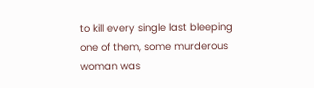to kill every single last bleeping one of them, some murderous woman was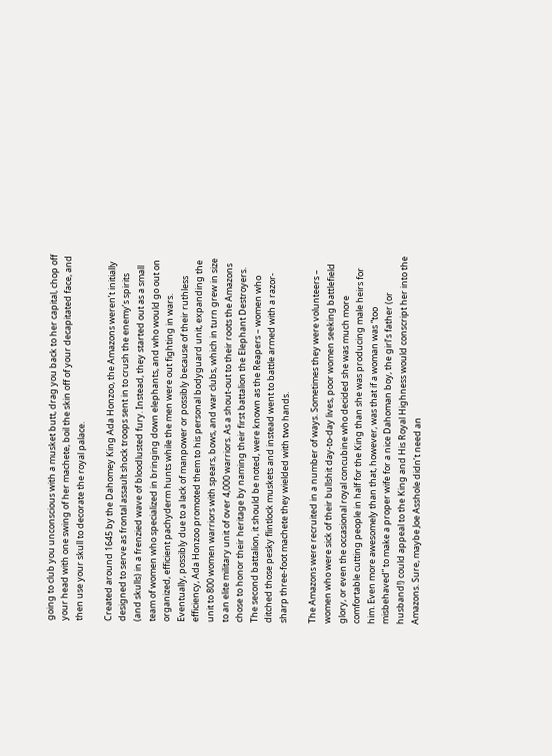going to club you unconscious with a musket butt, drag you back to her capital, chop off your head with one swing of her machete, boil the skin off of your decapitated face, and then use your skull to decorate the royal palace.

Created around 1645 by the Dahomey King Ada Honzoo, the Amazons weren’t initially designed to serve as frontal assault shock troops sent in to crush the enemy’s spirits (and skulls) in a frenzied wave of bloodlusted fury. Instead, they started out as a small team of women who specialized in bringing down elephants, and who would go out on organized, efficient pachyderm hunts while the men were out fighting in wars. Eventually, possibly due to a lack of manpower or possibly because of their ruthless efficiency, Ada Honzoo promoted them to his personal bodyguard unit, expanding the unit to 800 women warriors with spears, bows, and war clubs, which in turn grew in size to an elite military unit of over 4,000 warriors. As a shout-out to their roots the Amazons chose to honor their heritage by naming their first battalion the Elephant Destroyers. The second battalion, it should be noted, were known as the Reapers – women who ditched those pesky flintlock muskets and instead went to battle armed with a razor-sharp three-foot machete they wielded with two hands.

The Amazons were recruited in a number of ways. Sometimes they were volunteers – women who were sick of their bullshit day-to-day lives, poor women seeking battlefield glory, or even the occasional royal concubine who decided she was much more comfortable cutting people in half for the King than she was producing male heirs for him. Even more awesomely than that, however, was that if a woman was “too misbehaved” to make a proper wife for a nice Dahoman boy, the girl’s father (or husband!) could appeal to the King and His Royal Highness would conscript her into the Amazons. Sure, maybe Joe Asshole didn’t need an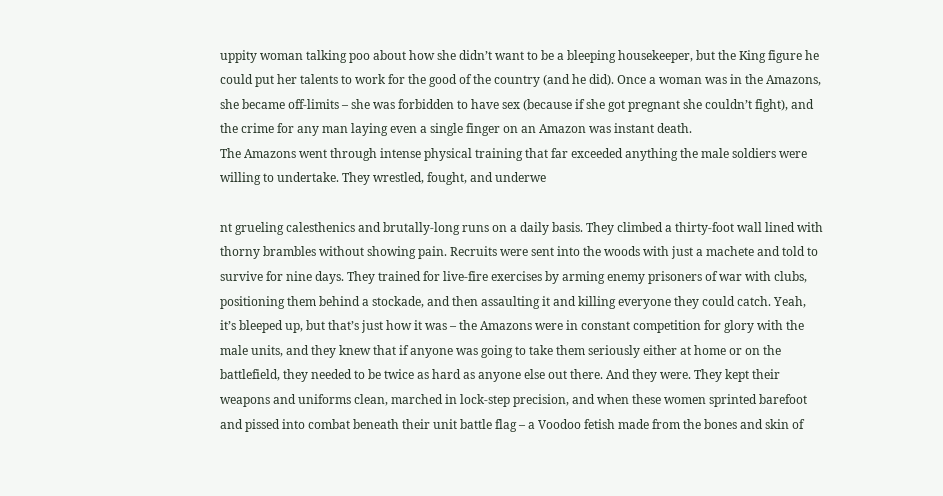uppity woman talking poo about how she didn’t want to be a bleeping housekeeper, but the King figure he could put her talents to work for the good of the country (and he did). Once a woman was in the Amazons, she became off-limits – she was forbidden to have sex (because if she got pregnant she couldn’t fight), and the crime for any man laying even a single finger on an Amazon was instant death.
The Amazons went through intense physical training that far exceeded anything the male soldiers were willing to undertake. They wrestled, fought, and underwe

nt grueling calesthenics and brutally-long runs on a daily basis. They climbed a thirty-foot wall lined with thorny brambles without showing pain. Recruits were sent into the woods with just a machete and told to survive for nine days. They trained for live-fire exercises by arming enemy prisoners of war with clubs, positioning them behind a stockade, and then assaulting it and killing everyone they could catch. Yeah, it’s bleeped up, but that’s just how it was – the Amazons were in constant competition for glory with the male units, and they knew that if anyone was going to take them seriously either at home or on the battlefield, they needed to be twice as hard as anyone else out there. And they were. They kept their weapons and uniforms clean, marched in lock-step precision, and when these women sprinted barefoot and pissed into combat beneath their unit battle flag – a Voodoo fetish made from the bones and skin of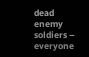dead enemy soldiers – everyone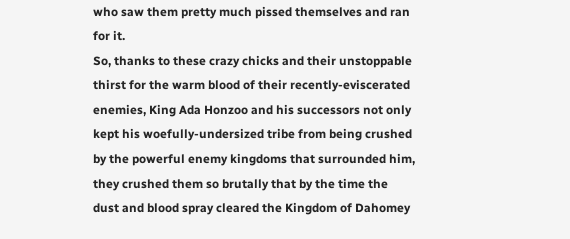who saw them pretty much pissed themselves and ran for it.
So, thanks to these crazy chicks and their unstoppable thirst for the warm blood of their recently-eviscerated enemies, King Ada Honzoo and his successors not only kept his woefully-undersized tribe from being crushed by the powerful enemy kingdoms that surrounded him, they crushed them so brutally that by the time the dust and blood spray cleared the Kingdom of Dahomey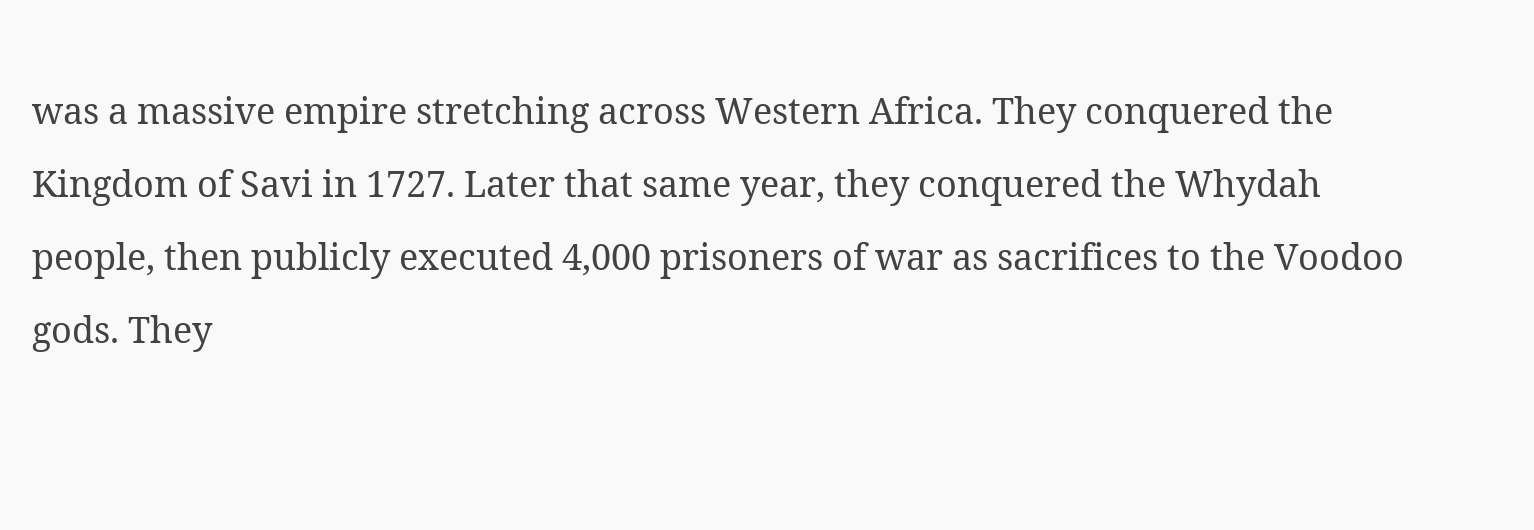was a massive empire stretching across Western Africa. They conquered the Kingdom of Savi in 1727. Later that same year, they conquered the Whydah people, then publicly executed 4,000 prisoners of war as sacrifices to the Voodoo gods. They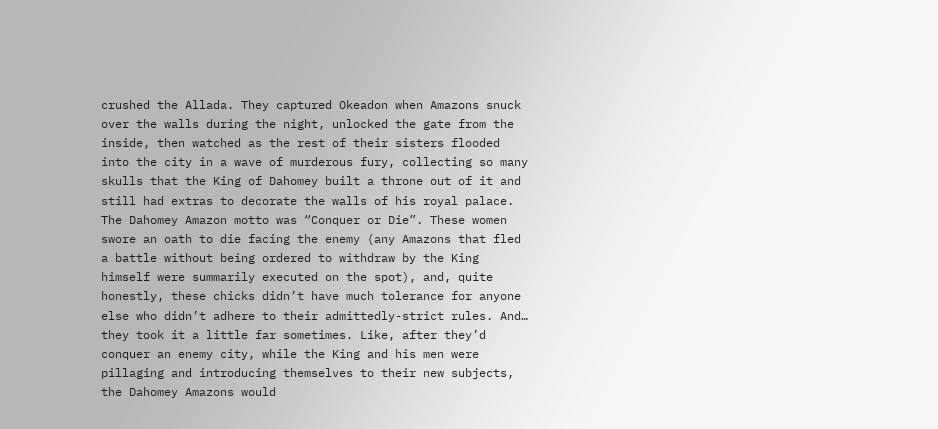crushed the Allada. They captured Okeadon when Amazons snuck over the walls during the night, unlocked the gate from the inside, then watched as the rest of their sisters flooded into the city in a wave of murderous fury, collecting so many skulls that the King of Dahomey built a throne out of it and still had extras to decorate the walls of his royal palace.
The Dahomey Amazon motto was “Conquer or Die”. These women swore an oath to die facing the enemy (any Amazons that fled a battle without being ordered to withdraw by the King himself were summarily executed on the spot), and, quite honestly, these chicks didn’t have much tolerance for anyone else who didn’t adhere to their admittedly-strict rules. And… they took it a little far sometimes. Like, after they’d conquer an enemy city, while the King and his men were pillaging and introducing themselves to their new subjects, the Dahomey Amazons would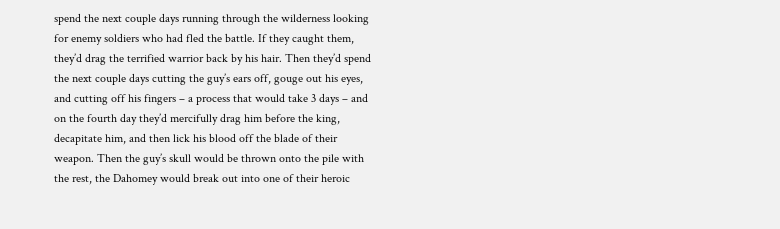spend the next couple days running through the wilderness looking for enemy soldiers who had fled the battle. If they caught them, they’d drag the terrified warrior back by his hair. Then they’d spend the next couple days cutting the guy’s ears off, gouge out his eyes, and cutting off his fingers – a process that would take 3 days – and on the fourth day they’d mercifully drag him before the king, decapitate him, and then lick his blood off the blade of their weapon. Then the guy’s skull would be thrown onto the pile with the rest, the Dahomey would break out into one of their heroic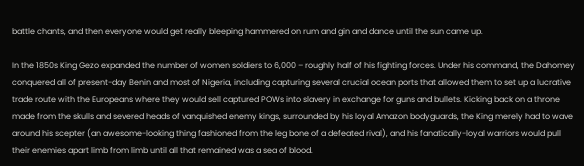battle chants, and then everyone would get really bleeping hammered on rum and gin and dance until the sun came up.

In the 1850s King Gezo expanded the number of women soldiers to 6,000 – roughly half of his fighting forces. Under his command, the Dahomey conquered all of present-day Benin and most of Nigeria, including capturing several crucial ocean ports that allowed them to set up a lucrative trade route with the Europeans where they would sell captured POWs into slavery in exchange for guns and bullets. Kicking back on a throne made from the skulls and severed heads of vanquished enemy kings, surrounded by his loyal Amazon bodyguards, the King merely had to wave around his scepter (an awesome-looking thing fashioned from the leg bone of a defeated rival), and his fanatically-loyal warriors would pull their enemies apart limb from limb until all that remained was a sea of blood.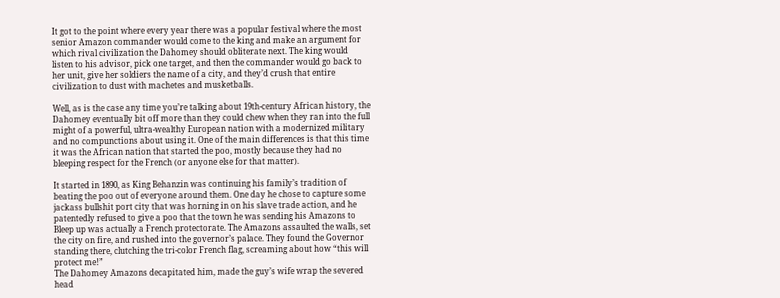It got to the point where every year there was a popular festival where the most senior Amazon commander would come to the king and make an argument for which rival civilization the Dahomey should obliterate next. The king would listen to his advisor, pick one target, and then the commander would go back to her unit, give her soldiers the name of a city, and they’d crush that entire civilization to dust with machetes and musketballs.

Well, as is the case any time you’re talking about 19th-century African history, the Dahomey eventually bit off more than they could chew when they ran into the full might of a powerful, ultra-wealthy European nation with a modernized military and no compunctions about using it. One of the main differences is that this time it was the African nation that started the poo, mostly because they had no bleeping respect for the French (or anyone else for that matter).

It started in 1890, as King Behanzin was continuing his family’s tradition of beating the poo out of everyone around them. One day he chose to capture some jackass bullshit port city that was horning in on his slave trade action, and he patentedly refused to give a poo that the town he was sending his Amazons to Bleep up was actually a French protectorate. The Amazons assaulted the walls, set the city on fire, and rushed into the governor’s palace. They found the Governor standing there, clutching the tri-color French flag, screaming about how “this will protect me!”
The Dahomey Amazons decapitated him, made the guy’s wife wrap the severed head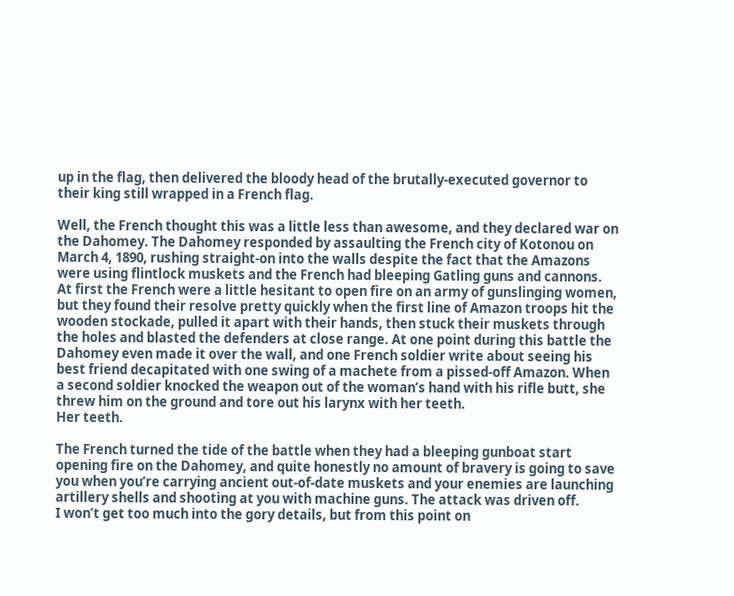up in the flag, then delivered the bloody head of the brutally-executed governor to their king still wrapped in a French flag.

Well, the French thought this was a little less than awesome, and they declared war on the Dahomey. The Dahomey responded by assaulting the French city of Kotonou on March 4, 1890, rushing straight-on into the walls despite the fact that the Amazons were using flintlock muskets and the French had bleeping Gatling guns and cannons. At first the French were a little hesitant to open fire on an army of gunslinging women, but they found their resolve pretty quickly when the first line of Amazon troops hit the wooden stockade, pulled it apart with their hands, then stuck their muskets through the holes and blasted the defenders at close range. At one point during this battle the Dahomey even made it over the wall, and one French soldier write about seeing his best friend decapitated with one swing of a machete from a pissed-off Amazon. When a second soldier knocked the weapon out of the woman’s hand with his rifle butt, she threw him on the ground and tore out his larynx with her teeth.
Her teeth.

The French turned the tide of the battle when they had a bleeping gunboat start opening fire on the Dahomey, and quite honestly no amount of bravery is going to save you when you’re carrying ancient out-of-date muskets and your enemies are launching artillery shells and shooting at you with machine guns. The attack was driven off.
I won’t get too much into the gory details, but from this point on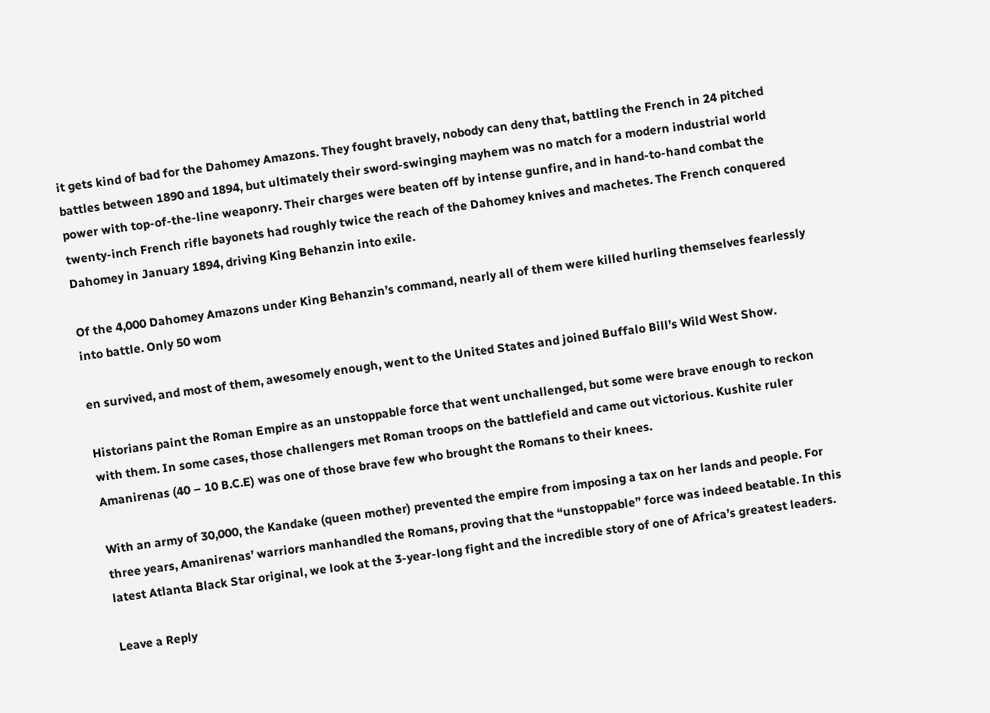it gets kind of bad for the Dahomey Amazons. They fought bravely, nobody can deny that, battling the French in 24 pitched battles between 1890 and 1894, but ultimately their sword-swinging mayhem was no match for a modern industrial world power with top-of-the-line weaponry. Their charges were beaten off by intense gunfire, and in hand-to-hand combat the twenty-inch French rifle bayonets had roughly twice the reach of the Dahomey knives and machetes. The French conquered Dahomey in January 1894, driving King Behanzin into exile.

Of the 4,000 Dahomey Amazons under King Behanzin’s command, nearly all of them were killed hurling themselves fearlessly into battle. Only 50 wom

en survived, and most of them, awesomely enough, went to the United States and joined Buffalo Bill’s Wild West Show.

Historians paint the Roman Empire as an unstoppable force that went unchallenged, but some were brave enough to reckon with them. In some cases, those challengers met Roman troops on the battlefield and came out victorious. Kushite ruler Amanirenas (40 – 10 B.C.E) was one of those brave few who brought the Romans to their knees.

With an army of 30,000, the Kandake (queen mother) prevented the empire from imposing a tax on her lands and people. For three years, Amanirenas’ warriors manhandled the Romans, proving that the “unstoppable” force was indeed beatable. In this latest Atlanta Black Star original, we look at the 3-year-long fight and the incredible story of one of Africa’s greatest leaders.

Leave a Reply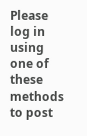Please log in using one of these methods to post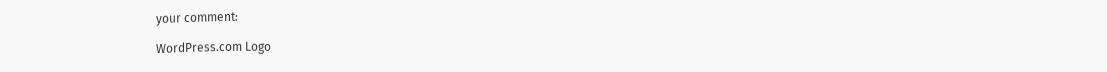your comment:

WordPress.com Logo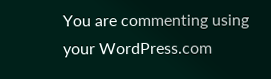You are commenting using your WordPress.com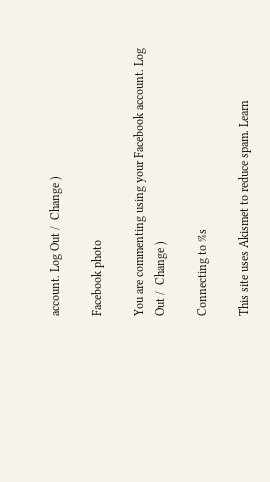account. Log Out /  Change )

Facebook photo

You are commenting using your Facebook account. Log Out /  Change )

Connecting to %s

This site uses Akismet to reduce spam. Learn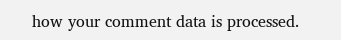how your comment data is processed.